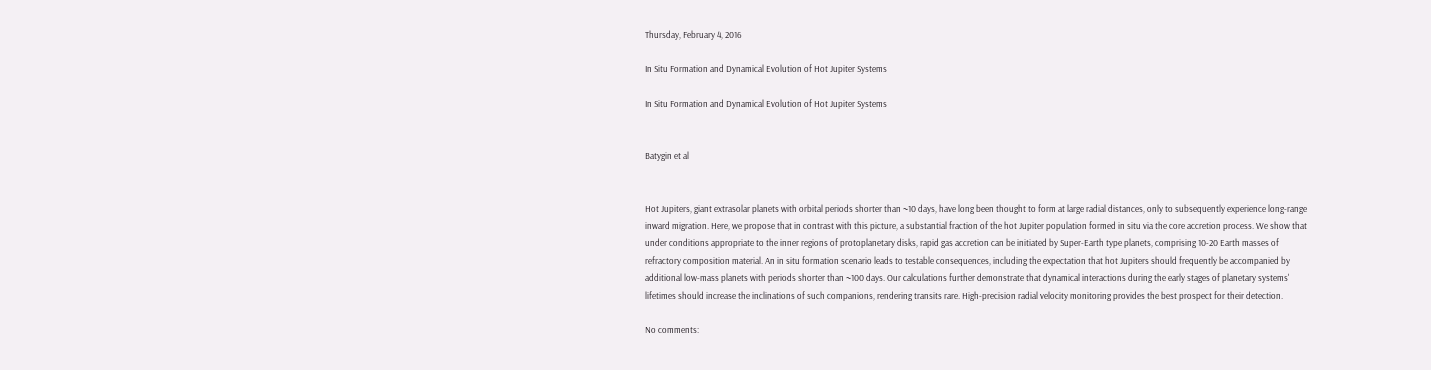Thursday, February 4, 2016

In Situ Formation and Dynamical Evolution of Hot Jupiter Systems

In Situ Formation and Dynamical Evolution of Hot Jupiter Systems


Batygin et al


Hot Jupiters, giant extrasolar planets with orbital periods shorter than ~10 days, have long been thought to form at large radial distances, only to subsequently experience long-range inward migration. Here, we propose that in contrast with this picture, a substantial fraction of the hot Jupiter population formed in situ via the core accretion process. We show that under conditions appropriate to the inner regions of protoplanetary disks, rapid gas accretion can be initiated by Super-Earth type planets, comprising 10-20 Earth masses of refractory composition material. An in situ formation scenario leads to testable consequences, including the expectation that hot Jupiters should frequently be accompanied by additional low-mass planets with periods shorter than ~100 days. Our calculations further demonstrate that dynamical interactions during the early stages of planetary systems' lifetimes should increase the inclinations of such companions, rendering transits rare. High-precision radial velocity monitoring provides the best prospect for their detection.

No comments: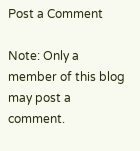Post a Comment

Note: Only a member of this blog may post a comment.